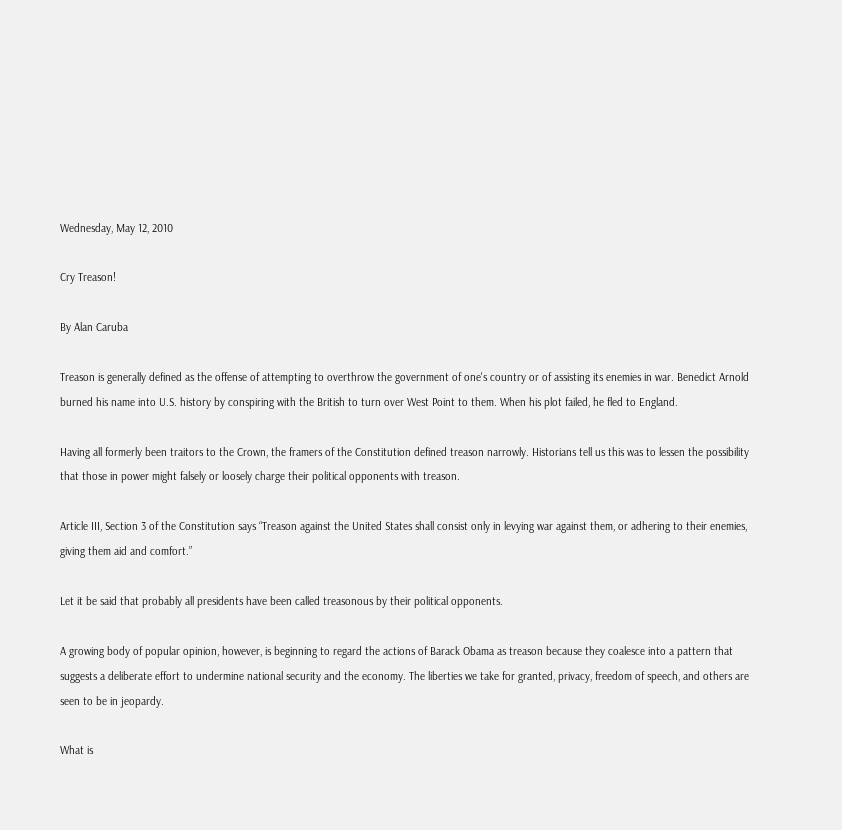Wednesday, May 12, 2010

Cry Treason!

By Alan Caruba

Treason is generally defined as the offense of attempting to overthrow the government of one's country or of assisting its enemies in war. Benedict Arnold burned his name into U.S. history by conspiring with the British to turn over West Point to them. When his plot failed, he fled to England.

Having all formerly been traitors to the Crown, the framers of the Constitution defined treason narrowly. Historians tell us this was to lessen the possibility that those in power might falsely or loosely charge their political opponents with treason.

Article III, Section 3 of the Constitution says “Treason against the United States shall consist only in levying war against them, or adhering to their enemies, giving them aid and comfort.”

Let it be said that probably all presidents have been called treasonous by their political opponents.

A growing body of popular opinion, however, is beginning to regard the actions of Barack Obama as treason because they coalesce into a pattern that suggests a deliberate effort to undermine national security and the economy. The liberties we take for granted, privacy, freedom of speech, and others are seen to be in jeopardy.

What is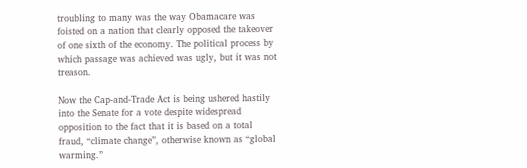troubling to many was the way Obamacare was foisted on a nation that clearly opposed the takeover of one sixth of the economy. The political process by which passage was achieved was ugly, but it was not treason.

Now the Cap-and-Trade Act is being ushered hastily into the Senate for a vote despite widespread opposition to the fact that it is based on a total fraud, “climate change”, otherwise known as “global warming.”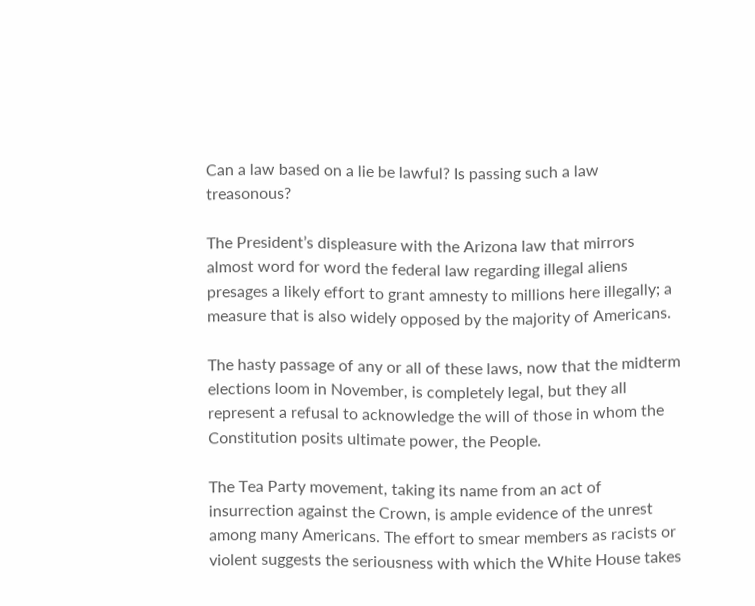Can a law based on a lie be lawful? Is passing such a law treasonous?

The President’s displeasure with the Arizona law that mirrors almost word for word the federal law regarding illegal aliens presages a likely effort to grant amnesty to millions here illegally; a measure that is also widely opposed by the majority of Americans.

The hasty passage of any or all of these laws, now that the midterm elections loom in November, is completely legal, but they all represent a refusal to acknowledge the will of those in whom the Constitution posits ultimate power, the People.

The Tea Party movement, taking its name from an act of insurrection against the Crown, is ample evidence of the unrest among many Americans. The effort to smear members as racists or violent suggests the seriousness with which the White House takes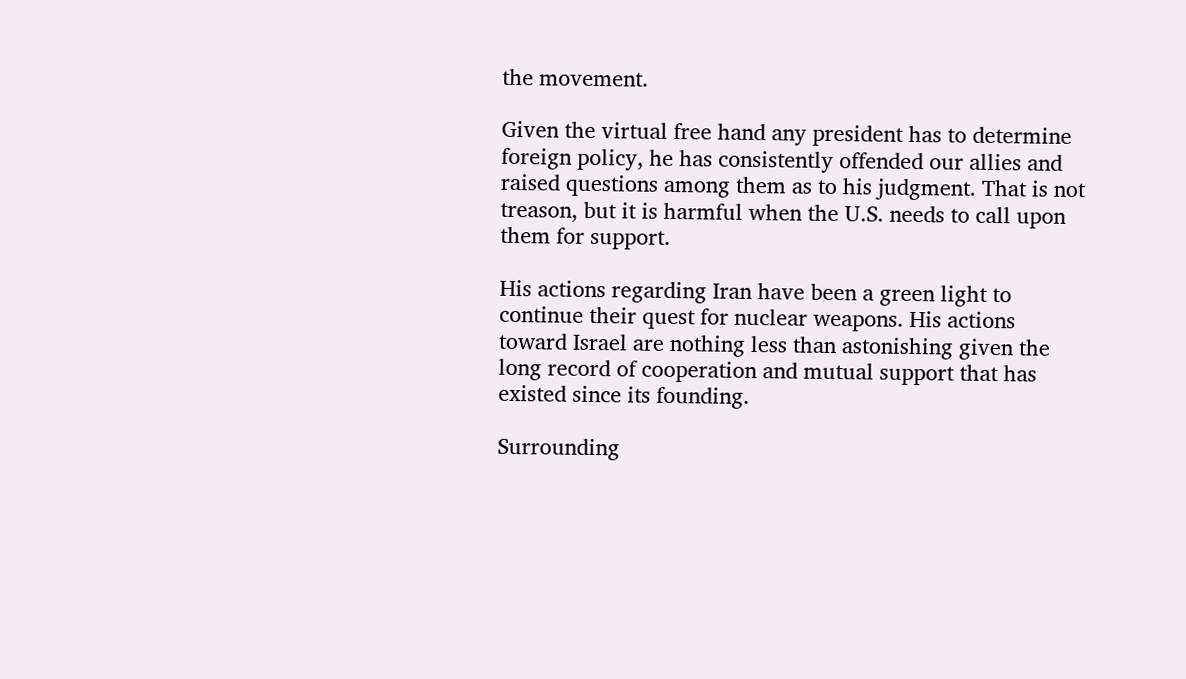the movement.

Given the virtual free hand any president has to determine foreign policy, he has consistently offended our allies and raised questions among them as to his judgment. That is not treason, but it is harmful when the U.S. needs to call upon them for support.

His actions regarding Iran have been a green light to continue their quest for nuclear weapons. His actions toward Israel are nothing less than astonishing given the long record of cooperation and mutual support that has existed since its founding.

Surrounding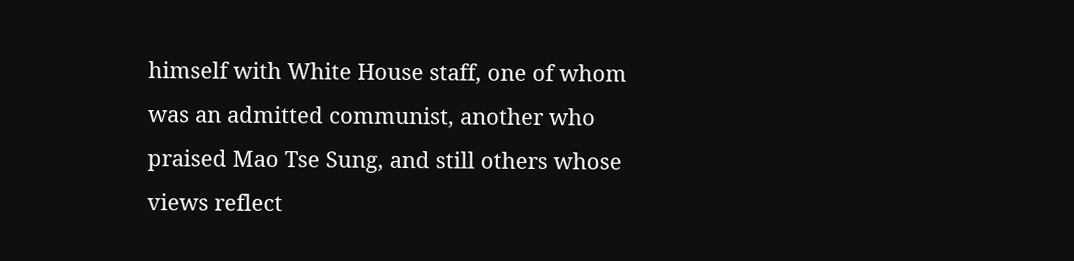himself with White House staff, one of whom was an admitted communist, another who praised Mao Tse Sung, and still others whose views reflect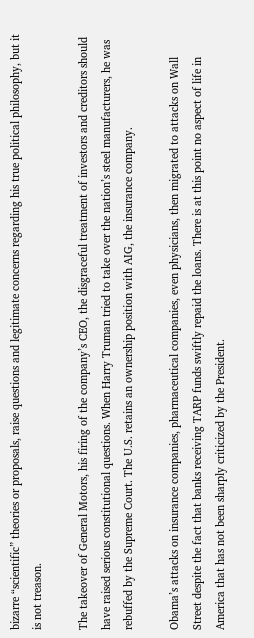bizarre “scientific” theories or proposals, raise questions and legitimate concerns regarding his true political philosophy, but it is not treason.

The takeover of General Motors, his firing of the company’s CEO, the disgraceful treatment of investors and creditors should have raised serious constitutional questions. When Harry Truman tried to take over the nation’s steel manufacturers, he was rebuffed by the Supreme Court. The U.S. retains an ownership position with AIG, the insurance company.

Obama’s attacks on insurance companies, pharmaceutical companies, even physicians, then migrated to attacks on Wall Street despite the fact that banks receiving TARP funds swiftly repaid the loans. There is at this point no aspect of life in America that has not been sharply criticized by the President.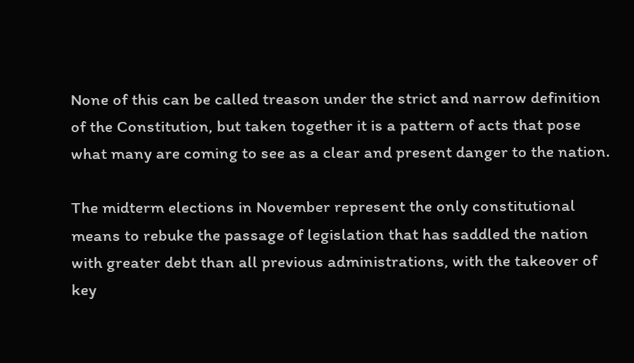None of this can be called treason under the strict and narrow definition of the Constitution, but taken together it is a pattern of acts that pose what many are coming to see as a clear and present danger to the nation.

The midterm elections in November represent the only constitutional means to rebuke the passage of legislation that has saddled the nation with greater debt than all previous administrations, with the takeover of key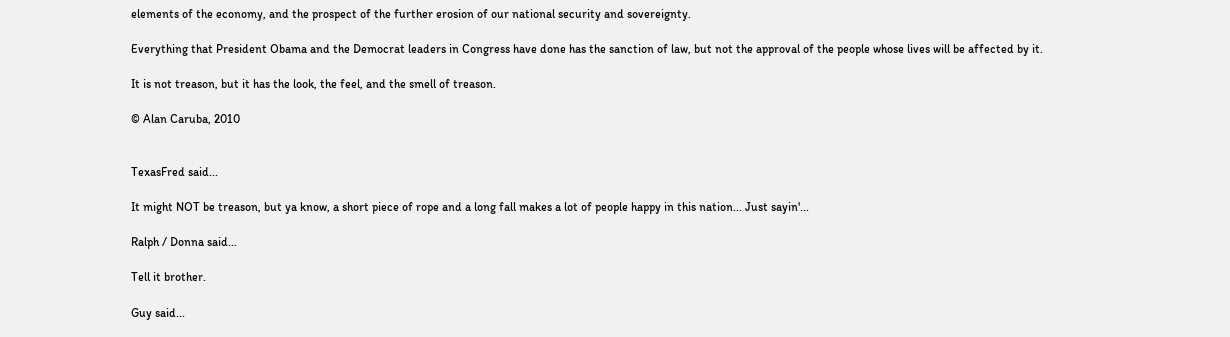elements of the economy, and the prospect of the further erosion of our national security and sovereignty.

Everything that President Obama and the Democrat leaders in Congress have done has the sanction of law, but not the approval of the people whose lives will be affected by it.

It is not treason, but it has the look, the feel, and the smell of treason.

© Alan Caruba, 2010


TexasFred said...

It might NOT be treason, but ya know, a short piece of rope and a long fall makes a lot of people happy in this nation... Just sayin'...

Ralph / Donna said...

Tell it brother.

Guy said...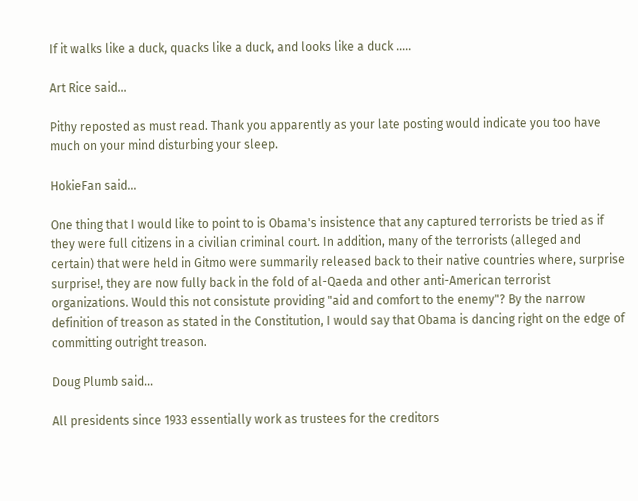If it walks like a duck, quacks like a duck, and looks like a duck .....

Art Rice said...

Pithy reposted as must read. Thank you apparently as your late posting would indicate you too have much on your mind disturbing your sleep.

HokieFan said...

One thing that I would like to point to is Obama's insistence that any captured terrorists be tried as if they were full citizens in a civilian criminal court. In addition, many of the terrorists (alleged and certain) that were held in Gitmo were summarily released back to their native countries where, surprise surprise!, they are now fully back in the fold of al-Qaeda and other anti-American terrorist organizations. Would this not consistute providing "aid and comfort to the enemy"? By the narrow definition of treason as stated in the Constitution, I would say that Obama is dancing right on the edge of committing outright treason.

Doug Plumb said...

All presidents since 1933 essentially work as trustees for the creditors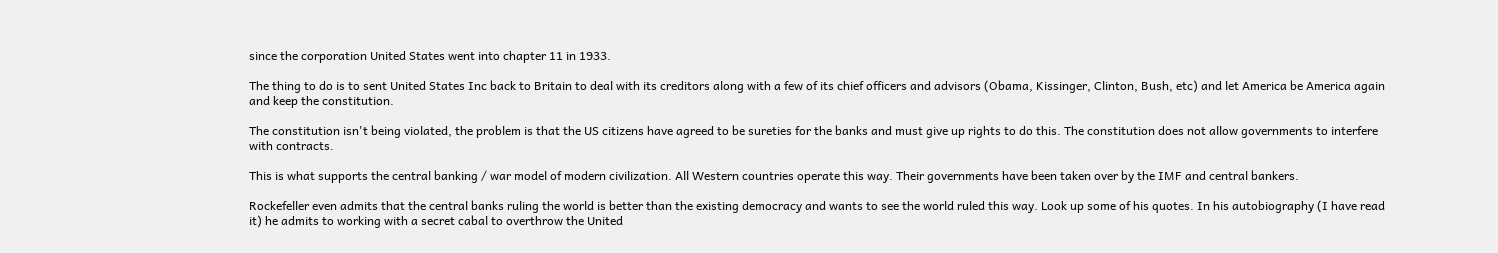since the corporation United States went into chapter 11 in 1933.

The thing to do is to sent United States Inc back to Britain to deal with its creditors along with a few of its chief officers and advisors (Obama, Kissinger, Clinton, Bush, etc) and let America be America again and keep the constitution.

The constitution isn't being violated, the problem is that the US citizens have agreed to be sureties for the banks and must give up rights to do this. The constitution does not allow governments to interfere with contracts.

This is what supports the central banking / war model of modern civilization. All Western countries operate this way. Their governments have been taken over by the IMF and central bankers.

Rockefeller even admits that the central banks ruling the world is better than the existing democracy and wants to see the world ruled this way. Look up some of his quotes. In his autobiography (I have read it) he admits to working with a secret cabal to overthrow the United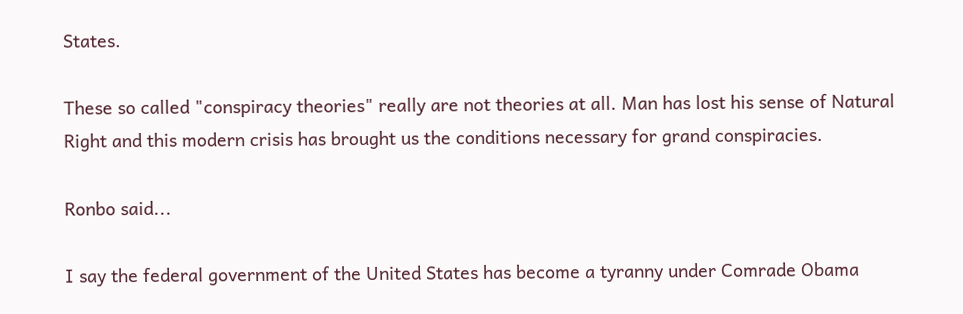States.

These so called "conspiracy theories" really are not theories at all. Man has lost his sense of Natural Right and this modern crisis has brought us the conditions necessary for grand conspiracies.

Ronbo said...

I say the federal government of the United States has become a tyranny under Comrade Obama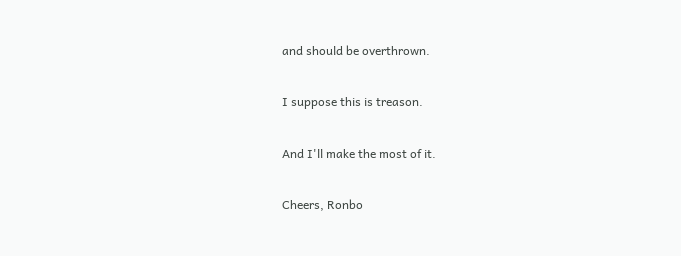and should be overthrown.

I suppose this is treason.

And I'll make the most of it.

Cheers, Ronbo